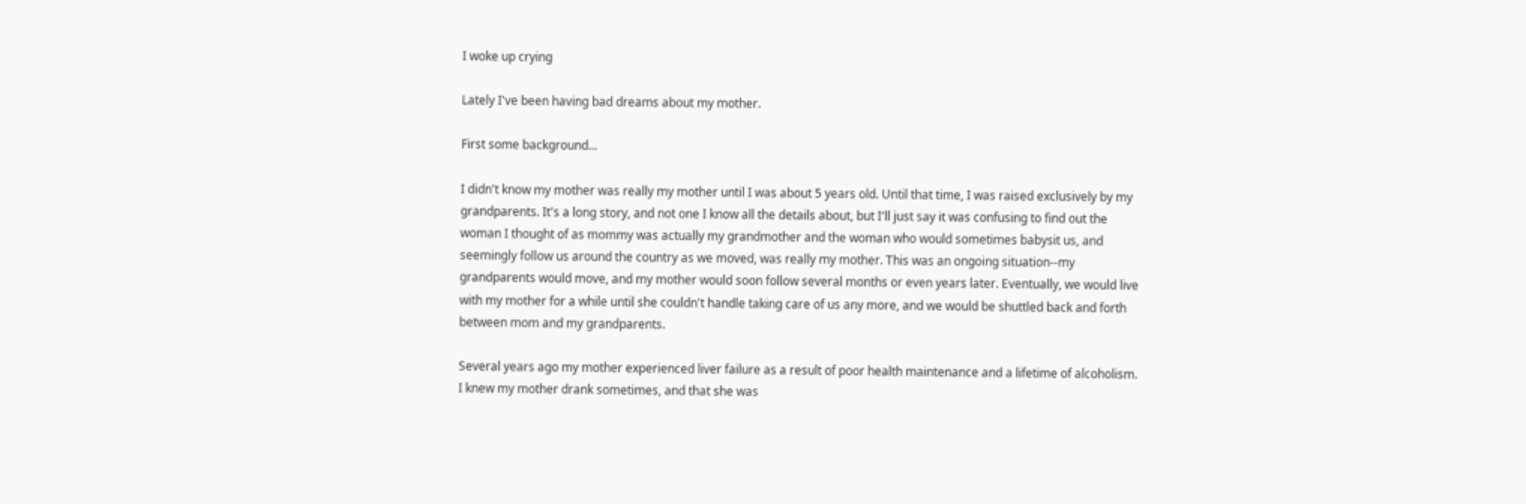I woke up crying

Lately I've been having bad dreams about my mother.

First some background...

I didn't know my mother was really my mother until I was about 5 years old. Until that time, I was raised exclusively by my grandparents. It's a long story, and not one I know all the details about, but I'll just say it was confusing to find out the woman I thought of as mommy was actually my grandmother and the woman who would sometimes babysit us, and seemingly follow us around the country as we moved, was really my mother. This was an ongoing situation--my grandparents would move, and my mother would soon follow several months or even years later. Eventually, we would live with my mother for a while until she couldn't handle taking care of us any more, and we would be shuttled back and forth between mom and my grandparents.

Several years ago my mother experienced liver failure as a result of poor health maintenance and a lifetime of alcoholism. I knew my mother drank sometimes, and that she was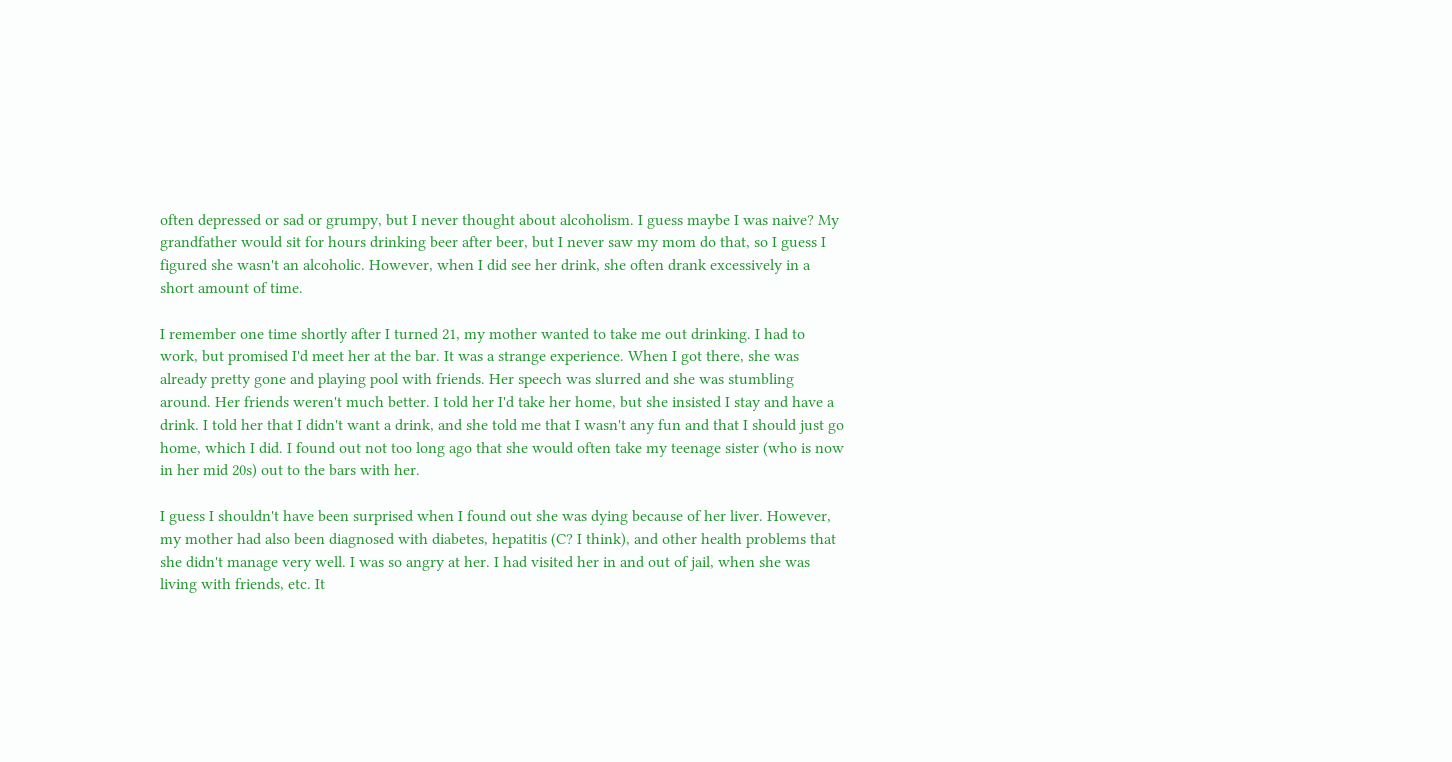often depressed or sad or grumpy, but I never thought about alcoholism. I guess maybe I was naive? My grandfather would sit for hours drinking beer after beer, but I never saw my mom do that, so I guess I figured she wasn't an alcoholic. However, when I did see her drink, she often drank excessively in a short amount of time.

I remember one time shortly after I turned 21, my mother wanted to take me out drinking. I had to work, but promised I'd meet her at the bar. It was a strange experience. When I got there, she was already pretty gone and playing pool with friends. Her speech was slurred and she was stumbling around. Her friends weren't much better. I told her I'd take her home, but she insisted I stay and have a drink. I told her that I didn't want a drink, and she told me that I wasn't any fun and that I should just go home, which I did. I found out not too long ago that she would often take my teenage sister (who is now in her mid 20s) out to the bars with her.

I guess I shouldn't have been surprised when I found out she was dying because of her liver. However, my mother had also been diagnosed with diabetes, hepatitis (C? I think), and other health problems that she didn't manage very well. I was so angry at her. I had visited her in and out of jail, when she was living with friends, etc. It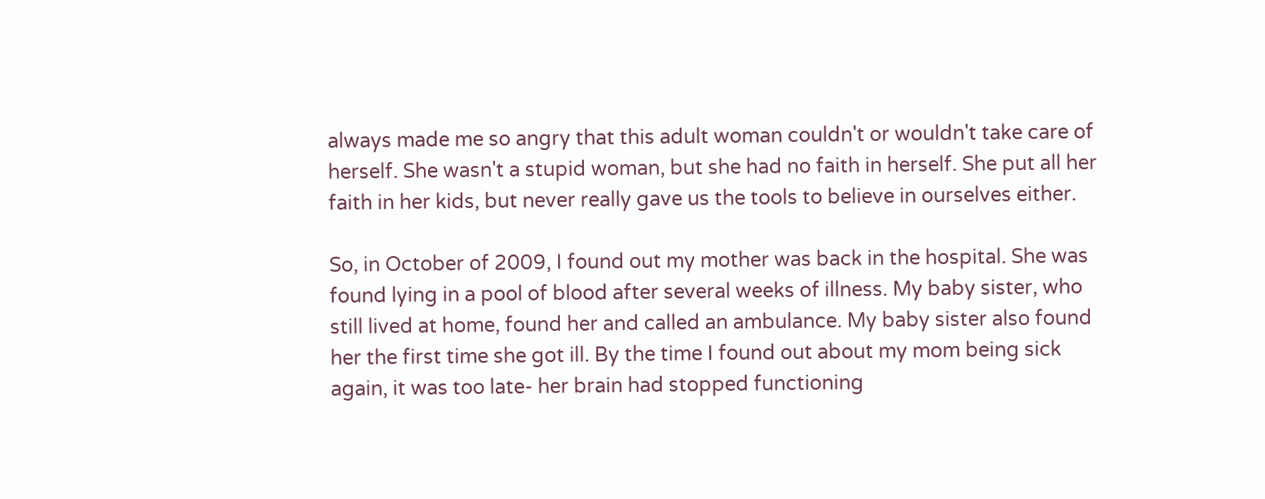always made me so angry that this adult woman couldn't or wouldn't take care of herself. She wasn't a stupid woman, but she had no faith in herself. She put all her faith in her kids, but never really gave us the tools to believe in ourselves either.

So, in October of 2009, I found out my mother was back in the hospital. She was found lying in a pool of blood after several weeks of illness. My baby sister, who still lived at home, found her and called an ambulance. My baby sister also found her the first time she got ill. By the time I found out about my mom being sick again, it was too late- her brain had stopped functioning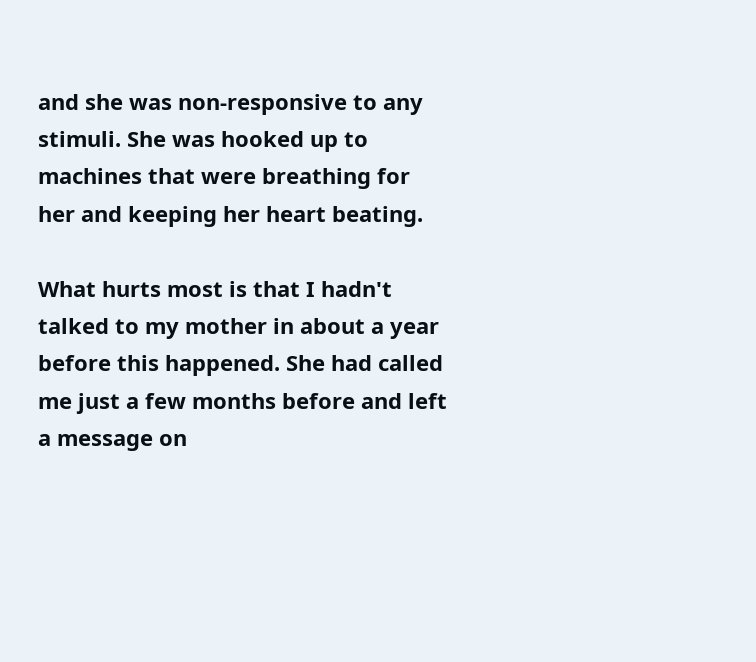and she was non-responsive to any stimuli. She was hooked up to machines that were breathing for her and keeping her heart beating.

What hurts most is that I hadn't talked to my mother in about a year before this happened. She had called me just a few months before and left a message on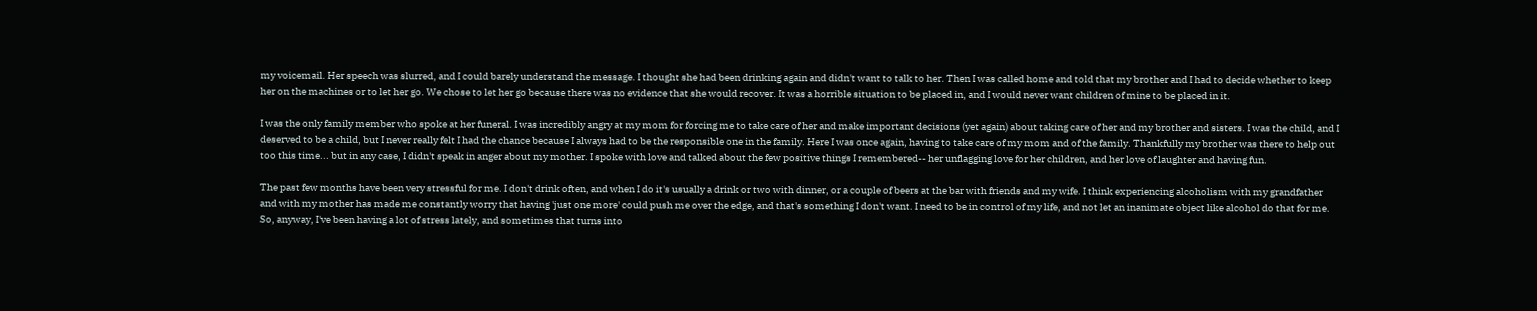my voicemail. Her speech was slurred, and I could barely understand the message. I thought she had been drinking again and didn't want to talk to her. Then I was called home and told that my brother and I had to decide whether to keep her on the machines or to let her go. We chose to let her go because there was no evidence that she would recover. It was a horrible situation to be placed in, and I would never want children of mine to be placed in it.

I was the only family member who spoke at her funeral. I was incredibly angry at my mom for forcing me to take care of her and make important decisions (yet again) about taking care of her and my brother and sisters. I was the child, and I deserved to be a child, but I never really felt I had the chance because I always had to be the responsible one in the family. Here I was once again, having to take care of my mom and of the family. Thankfully my brother was there to help out too this time... but in any case, I didn't speak in anger about my mother. I spoke with love and talked about the few positive things I remembered-- her unflagging love for her children, and her love of laughter and having fun.

The past few months have been very stressful for me. I don't drink often, and when I do it's usually a drink or two with dinner, or a couple of beers at the bar with friends and my wife. I think experiencing alcoholism with my grandfather and with my mother has made me constantly worry that having 'just one more' could push me over the edge, and that's something I don't want. I need to be in control of my life, and not let an inanimate object like alcohol do that for me. So, anyway, I've been having a lot of stress lately, and sometimes that turns into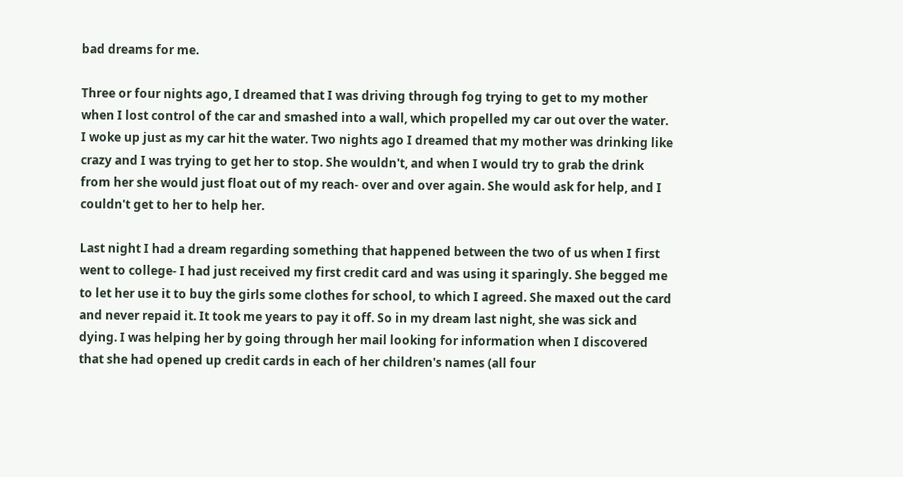bad dreams for me.

Three or four nights ago, I dreamed that I was driving through fog trying to get to my mother when I lost control of the car and smashed into a wall, which propelled my car out over the water. I woke up just as my car hit the water. Two nights ago I dreamed that my mother was drinking like crazy and I was trying to get her to stop. She wouldn't, and when I would try to grab the drink from her she would just float out of my reach- over and over again. She would ask for help, and I couldn't get to her to help her.

Last night I had a dream regarding something that happened between the two of us when I first went to college- I had just received my first credit card and was using it sparingly. She begged me to let her use it to buy the girls some clothes for school, to which I agreed. She maxed out the card and never repaid it. It took me years to pay it off. So in my dream last night, she was sick and dying. I was helping her by going through her mail looking for information when I discovered that she had opened up credit cards in each of her children's names (all four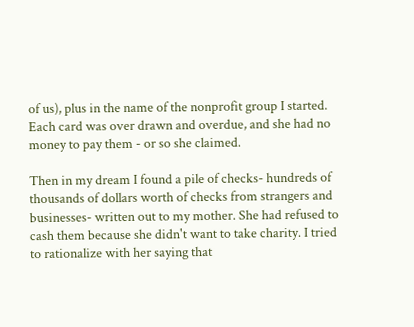of us), plus in the name of the nonprofit group I started. Each card was over drawn and overdue, and she had no money to pay them - or so she claimed.

Then in my dream I found a pile of checks- hundreds of thousands of dollars worth of checks from strangers and businesses- written out to my mother. She had refused to cash them because she didn't want to take charity. I tried to rationalize with her saying that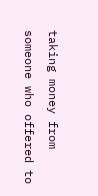taking money from someone who offered to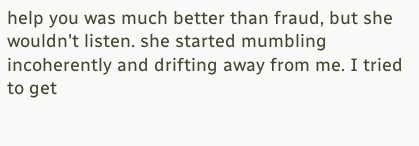help you was much better than fraud, but she wouldn't listen. she started mumbling incoherently and drifting away from me. I tried to get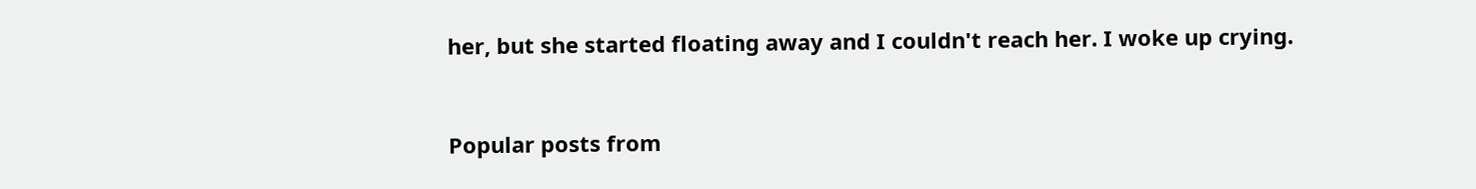her, but she started floating away and I couldn't reach her. I woke up crying.


Popular posts from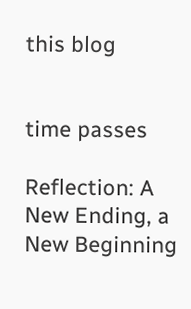this blog


time passes

Reflection: A New Ending, a New Beginning